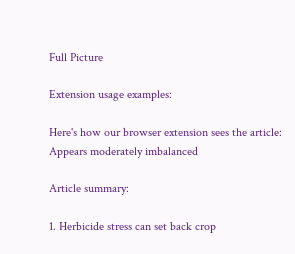Full Picture

Extension usage examples:

Here's how our browser extension sees the article:
Appears moderately imbalanced

Article summary:

1. Herbicide stress can set back crop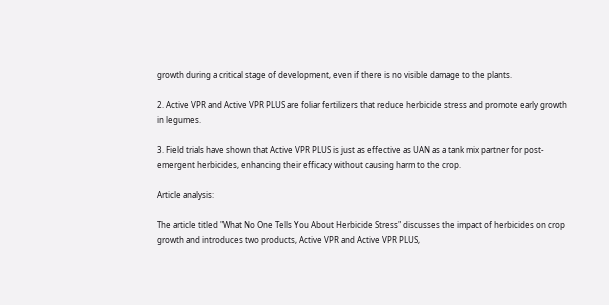growth during a critical stage of development, even if there is no visible damage to the plants.

2. Active VPR and Active VPR PLUS are foliar fertilizers that reduce herbicide stress and promote early growth in legumes.

3. Field trials have shown that Active VPR PLUS is just as effective as UAN as a tank mix partner for post-emergent herbicides, enhancing their efficacy without causing harm to the crop.

Article analysis:

The article titled "What No One Tells You About Herbicide Stress" discusses the impact of herbicides on crop growth and introduces two products, Active VPR and Active VPR PLUS,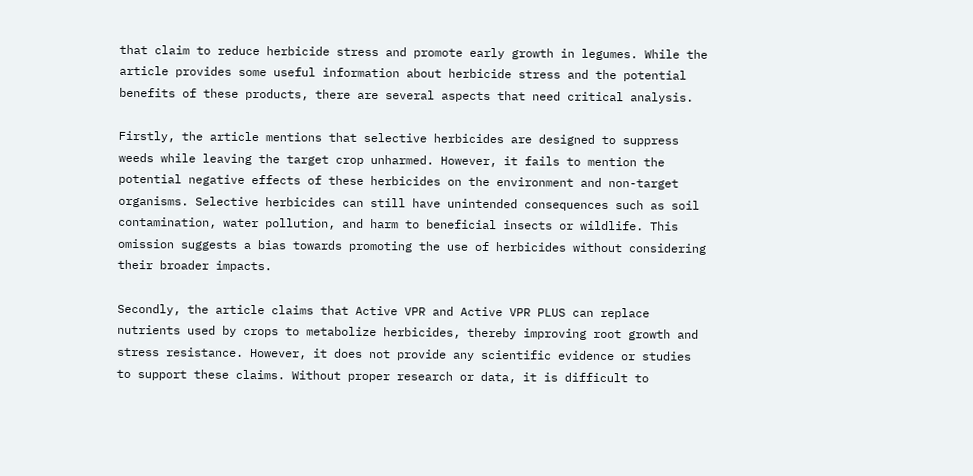that claim to reduce herbicide stress and promote early growth in legumes. While the article provides some useful information about herbicide stress and the potential benefits of these products, there are several aspects that need critical analysis.

Firstly, the article mentions that selective herbicides are designed to suppress weeds while leaving the target crop unharmed. However, it fails to mention the potential negative effects of these herbicides on the environment and non-target organisms. Selective herbicides can still have unintended consequences such as soil contamination, water pollution, and harm to beneficial insects or wildlife. This omission suggests a bias towards promoting the use of herbicides without considering their broader impacts.

Secondly, the article claims that Active VPR and Active VPR PLUS can replace nutrients used by crops to metabolize herbicides, thereby improving root growth and stress resistance. However, it does not provide any scientific evidence or studies to support these claims. Without proper research or data, it is difficult to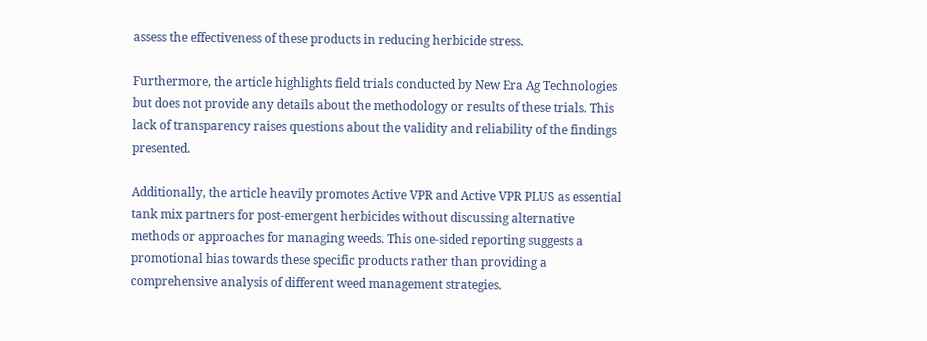assess the effectiveness of these products in reducing herbicide stress.

Furthermore, the article highlights field trials conducted by New Era Ag Technologies but does not provide any details about the methodology or results of these trials. This lack of transparency raises questions about the validity and reliability of the findings presented.

Additionally, the article heavily promotes Active VPR and Active VPR PLUS as essential tank mix partners for post-emergent herbicides without discussing alternative methods or approaches for managing weeds. This one-sided reporting suggests a promotional bias towards these specific products rather than providing a comprehensive analysis of different weed management strategies.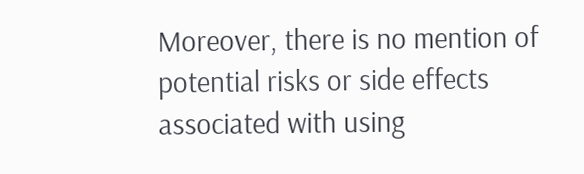Moreover, there is no mention of potential risks or side effects associated with using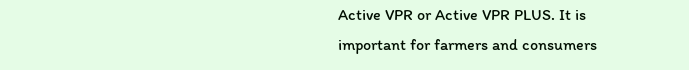Active VPR or Active VPR PLUS. It is important for farmers and consumers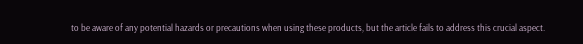to be aware of any potential hazards or precautions when using these products, but the article fails to address this crucial aspect.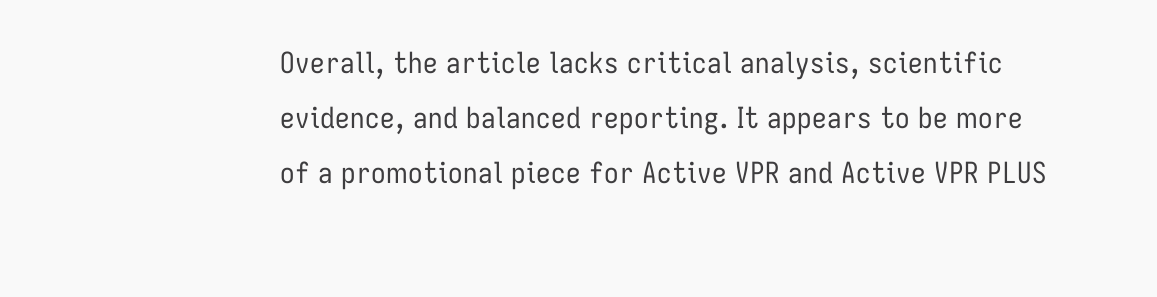Overall, the article lacks critical analysis, scientific evidence, and balanced reporting. It appears to be more of a promotional piece for Active VPR and Active VPR PLUS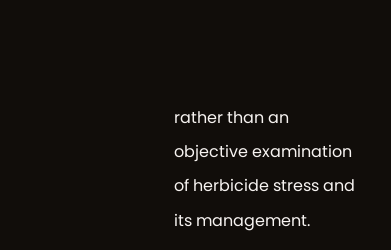rather than an objective examination of herbicide stress and its management.